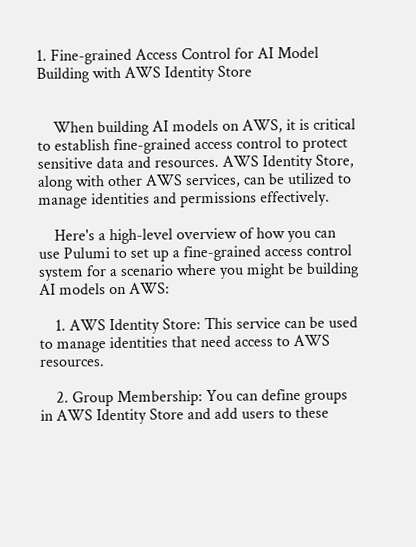1. Fine-grained Access Control for AI Model Building with AWS Identity Store


    When building AI models on AWS, it is critical to establish fine-grained access control to protect sensitive data and resources. AWS Identity Store, along with other AWS services, can be utilized to manage identities and permissions effectively.

    Here's a high-level overview of how you can use Pulumi to set up a fine-grained access control system for a scenario where you might be building AI models on AWS:

    1. AWS Identity Store: This service can be used to manage identities that need access to AWS resources.

    2. Group Membership: You can define groups in AWS Identity Store and add users to these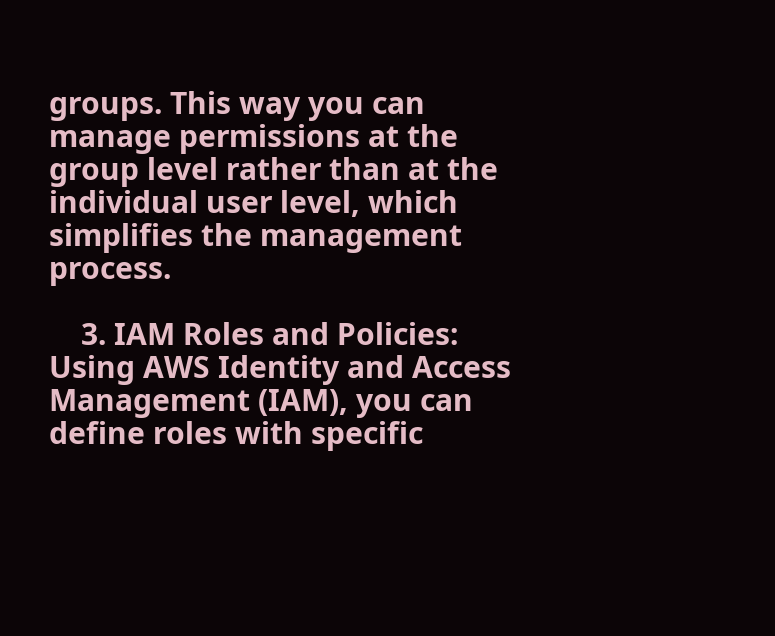groups. This way you can manage permissions at the group level rather than at the individual user level, which simplifies the management process.

    3. IAM Roles and Policies: Using AWS Identity and Access Management (IAM), you can define roles with specific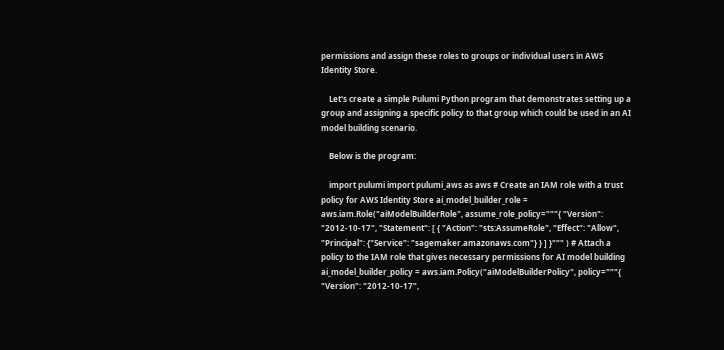permissions and assign these roles to groups or individual users in AWS Identity Store.

    Let's create a simple Pulumi Python program that demonstrates setting up a group and assigning a specific policy to that group which could be used in an AI model building scenario.

    Below is the program:

    import pulumi import pulumi_aws as aws # Create an IAM role with a trust policy for AWS Identity Store ai_model_builder_role = aws.iam.Role("aiModelBuilderRole", assume_role_policy="""{ "Version": "2012-10-17", "Statement": [ { "Action": "sts:AssumeRole", "Effect": "Allow", "Principal": {"Service": "sagemaker.amazonaws.com"} } ] }""" ) # Attach a policy to the IAM role that gives necessary permissions for AI model building ai_model_builder_policy = aws.iam.Policy("aiModelBuilderPolicy", policy="""{ "Version": "2012-10-17",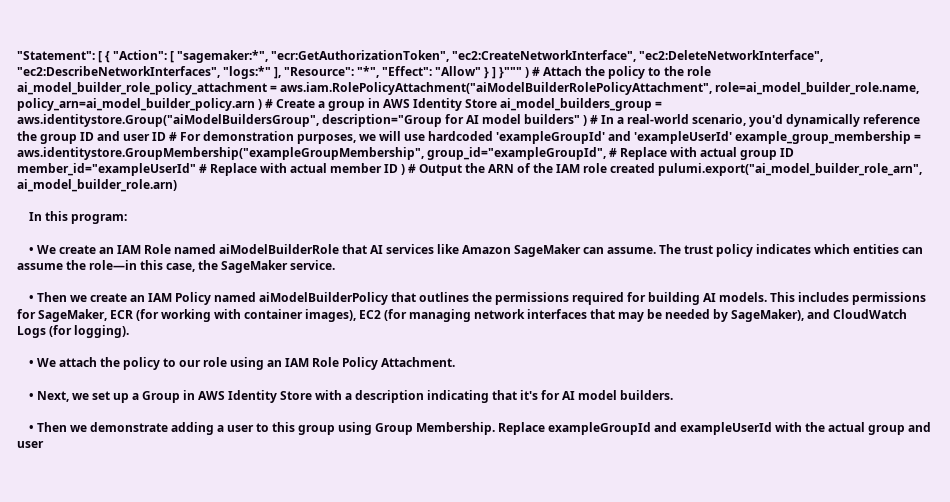"Statement": [ { "Action": [ "sagemaker:*", "ecr:GetAuthorizationToken", "ec2:CreateNetworkInterface", "ec2:DeleteNetworkInterface", "ec2:DescribeNetworkInterfaces", "logs:*" ], "Resource": "*", "Effect": "Allow" } ] }""" ) # Attach the policy to the role ai_model_builder_role_policy_attachment = aws.iam.RolePolicyAttachment("aiModelBuilderRolePolicyAttachment", role=ai_model_builder_role.name, policy_arn=ai_model_builder_policy.arn ) # Create a group in AWS Identity Store ai_model_builders_group = aws.identitystore.Group("aiModelBuildersGroup", description="Group for AI model builders" ) # In a real-world scenario, you'd dynamically reference the group ID and user ID # For demonstration purposes, we will use hardcoded 'exampleGroupId' and 'exampleUserId' example_group_membership = aws.identitystore.GroupMembership("exampleGroupMembership", group_id="exampleGroupId", # Replace with actual group ID member_id="exampleUserId" # Replace with actual member ID ) # Output the ARN of the IAM role created pulumi.export("ai_model_builder_role_arn", ai_model_builder_role.arn)

    In this program:

    • We create an IAM Role named aiModelBuilderRole that AI services like Amazon SageMaker can assume. The trust policy indicates which entities can assume the role—in this case, the SageMaker service.

    • Then we create an IAM Policy named aiModelBuilderPolicy that outlines the permissions required for building AI models. This includes permissions for SageMaker, ECR (for working with container images), EC2 (for managing network interfaces that may be needed by SageMaker), and CloudWatch Logs (for logging).

    • We attach the policy to our role using an IAM Role Policy Attachment.

    • Next, we set up a Group in AWS Identity Store with a description indicating that it's for AI model builders.

    • Then we demonstrate adding a user to this group using Group Membership. Replace exampleGroupId and exampleUserId with the actual group and user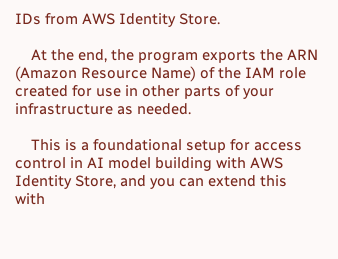IDs from AWS Identity Store.

    At the end, the program exports the ARN (Amazon Resource Name) of the IAM role created for use in other parts of your infrastructure as needed.

    This is a foundational setup for access control in AI model building with AWS Identity Store, and you can extend this with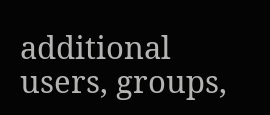additional users, groups,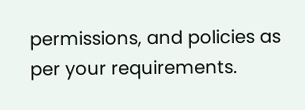permissions, and policies as per your requirements.